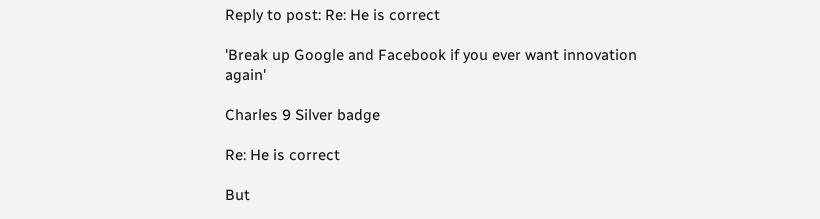Reply to post: Re: He is correct

'Break up Google and Facebook if you ever want innovation again'

Charles 9 Silver badge

Re: He is correct

But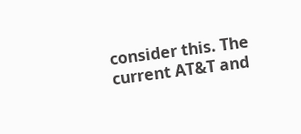consider this. The current AT&T and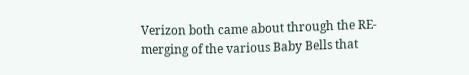Verizon both came about through the RE-merging of the various Baby Bells that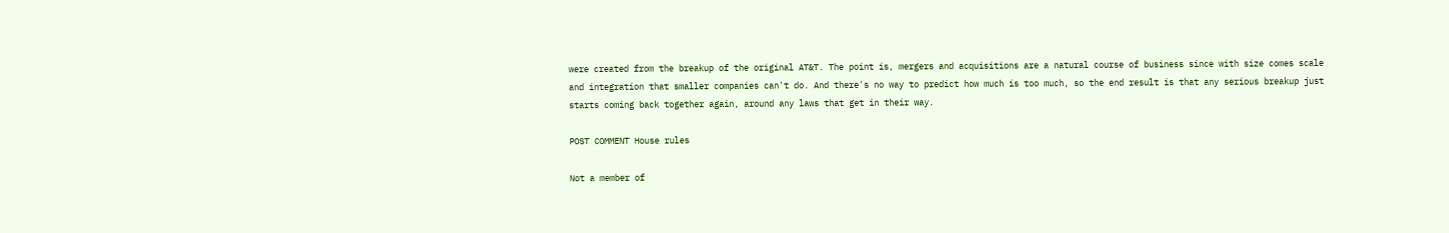were created from the breakup of the original AT&T. The point is, mergers and acquisitions are a natural course of business since with size comes scale and integration that smaller companies can't do. And there's no way to predict how much is too much, so the end result is that any serious breakup just starts coming back together again, around any laws that get in their way.

POST COMMENT House rules

Not a member of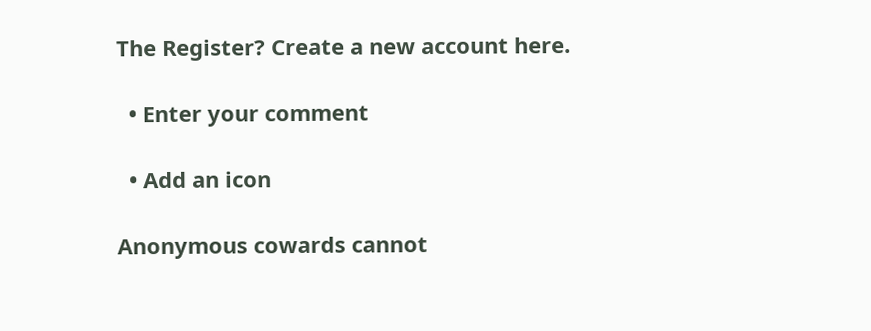The Register? Create a new account here.

  • Enter your comment

  • Add an icon

Anonymous cowards cannot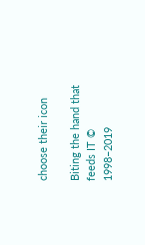choose their icon

Biting the hand that feeds IT © 1998–2019